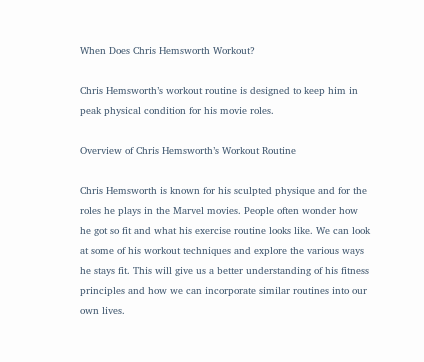When Does Chris Hemsworth Workout?

Chris Hemsworth’s workout routine is designed to keep him in peak physical condition for his movie roles.

Overview of Chris Hemsworth’s Workout Routine

Chris Hemsworth is known for his sculpted physique and for the roles he plays in the Marvel movies. People often wonder how he got so fit and what his exercise routine looks like. We can look at some of his workout techniques and explore the various ways he stays fit. This will give us a better understanding of his fitness principles and how we can incorporate similar routines into our own lives.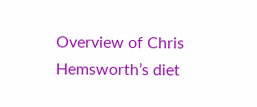Overview of Chris Hemsworth’s diet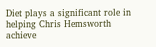Diet plays a significant role in helping Chris Hemsworth achieve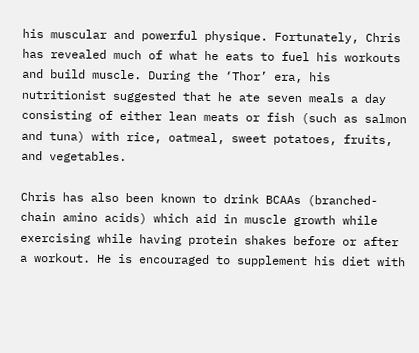his muscular and powerful physique. Fortunately, Chris has revealed much of what he eats to fuel his workouts and build muscle. During the ‘Thor’ era, his nutritionist suggested that he ate seven meals a day consisting of either lean meats or fish (such as salmon and tuna) with rice, oatmeal, sweet potatoes, fruits, and vegetables.

Chris has also been known to drink BCAAs (branched-chain amino acids) which aid in muscle growth while exercising while having protein shakes before or after a workout. He is encouraged to supplement his diet with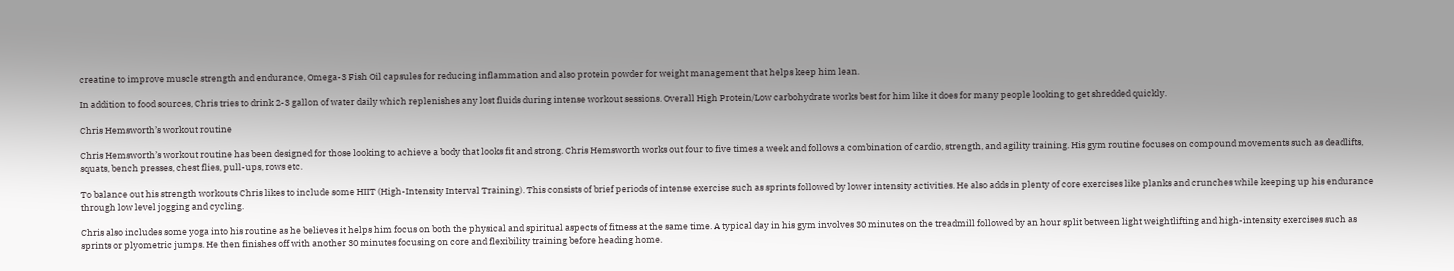creatine to improve muscle strength and endurance, Omega-3 Fish Oil capsules for reducing inflammation and also protein powder for weight management that helps keep him lean.

In addition to food sources, Chris tries to drink 2-3 gallon of water daily which replenishes any lost fluids during intense workout sessions. Overall High Protein/Low carbohydrate works best for him like it does for many people looking to get shredded quickly.

Chris Hemsworth’s workout routine

Chris Hemsworth’s workout routine has been designed for those looking to achieve a body that looks fit and strong. Chris Hemsworth works out four to five times a week and follows a combination of cardio, strength, and agility training. His gym routine focuses on compound movements such as deadlifts, squats, bench presses, chest flies, pull-ups, rows etc.

To balance out his strength workouts Chris likes to include some HIIT (High-Intensity Interval Training). This consists of brief periods of intense exercise such as sprints followed by lower intensity activities. He also adds in plenty of core exercises like planks and crunches while keeping up his endurance through low level jogging and cycling.

Chris also includes some yoga into his routine as he believes it helps him focus on both the physical and spiritual aspects of fitness at the same time. A typical day in his gym involves 30 minutes on the treadmill followed by an hour split between light weightlifting and high-intensity exercises such as sprints or plyometric jumps. He then finishes off with another 30 minutes focusing on core and flexibility training before heading home.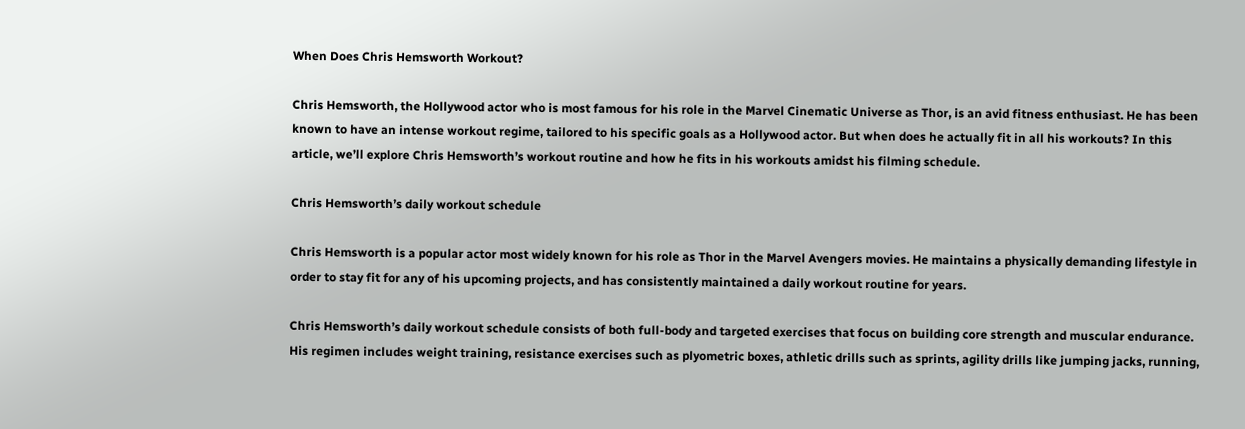When Does Chris Hemsworth Workout?

Chris Hemsworth, the Hollywood actor who is most famous for his role in the Marvel Cinematic Universe as Thor, is an avid fitness enthusiast. He has been known to have an intense workout regime, tailored to his specific goals as a Hollywood actor. But when does he actually fit in all his workouts? In this article, we’ll explore Chris Hemsworth’s workout routine and how he fits in his workouts amidst his filming schedule.

Chris Hemsworth’s daily workout schedule

Chris Hemsworth is a popular actor most widely known for his role as Thor in the Marvel Avengers movies. He maintains a physically demanding lifestyle in order to stay fit for any of his upcoming projects, and has consistently maintained a daily workout routine for years.

Chris Hemsworth’s daily workout schedule consists of both full-body and targeted exercises that focus on building core strength and muscular endurance. His regimen includes weight training, resistance exercises such as plyometric boxes, athletic drills such as sprints, agility drills like jumping jacks, running,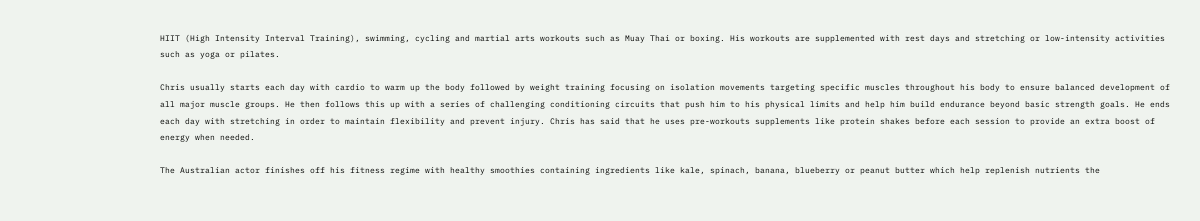HIIT (High Intensity Interval Training), swimming, cycling and martial arts workouts such as Muay Thai or boxing. His workouts are supplemented with rest days and stretching or low-intensity activities such as yoga or pilates.

Chris usually starts each day with cardio to warm up the body followed by weight training focusing on isolation movements targeting specific muscles throughout his body to ensure balanced development of all major muscle groups. He then follows this up with a series of challenging conditioning circuits that push him to his physical limits and help him build endurance beyond basic strength goals. He ends each day with stretching in order to maintain flexibility and prevent injury. Chris has said that he uses pre-workouts supplements like protein shakes before each session to provide an extra boost of energy when needed.

The Australian actor finishes off his fitness regime with healthy smoothies containing ingredients like kale, spinach, banana, blueberry or peanut butter which help replenish nutrients the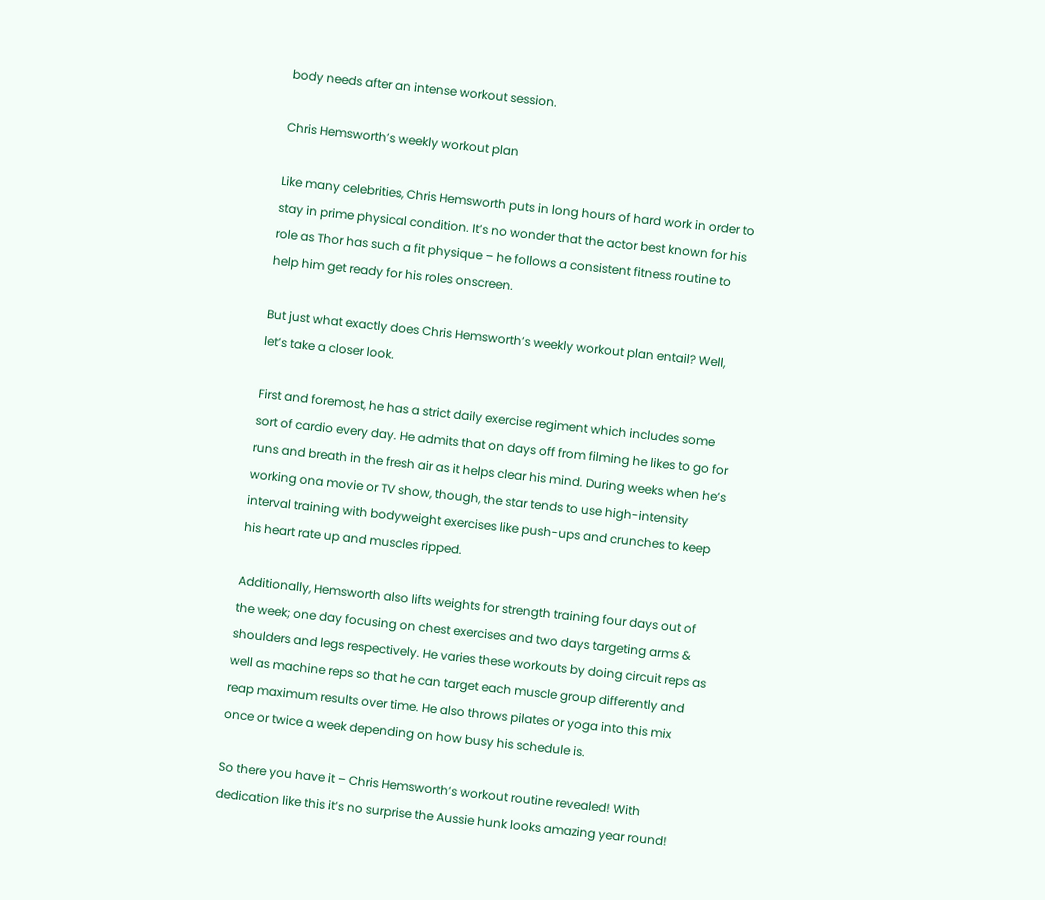body needs after an intense workout session.

Chris Hemsworth’s weekly workout plan

Like many celebrities, Chris Hemsworth puts in long hours of hard work in order to stay in prime physical condition. It’s no wonder that the actor best known for his role as Thor has such a fit physique – he follows a consistent fitness routine to help him get ready for his roles onscreen.

But just what exactly does Chris Hemsworth’s weekly workout plan entail? Well, let’s take a closer look.

First and foremost, he has a strict daily exercise regiment which includes some sort of cardio every day. He admits that on days off from filming he likes to go for runs and breath in the fresh air as it helps clear his mind. During weeks when he’s working ona movie or TV show, though, the star tends to use high-intensity interval training with bodyweight exercises like push-ups and crunches to keep his heart rate up and muscles ripped.

Additionally, Hemsworth also lifts weights for strength training four days out of the week; one day focusing on chest exercises and two days targeting arms & shoulders and legs respectively. He varies these workouts by doing circuit reps as well as machine reps so that he can target each muscle group differently and reap maximum results over time. He also throws pilates or yoga into this mix once or twice a week depending on how busy his schedule is.

So there you have it – Chris Hemsworth’s workout routine revealed! With dedication like this it’s no surprise the Aussie hunk looks amazing year round!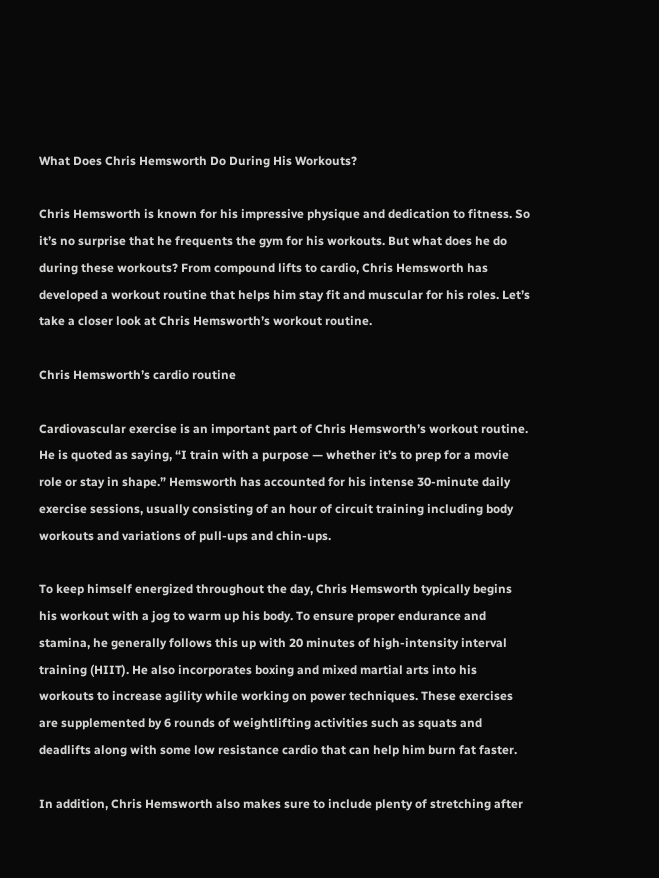What Does Chris Hemsworth Do During His Workouts?

Chris Hemsworth is known for his impressive physique and dedication to fitness. So it’s no surprise that he frequents the gym for his workouts. But what does he do during these workouts? From compound lifts to cardio, Chris Hemsworth has developed a workout routine that helps him stay fit and muscular for his roles. Let’s take a closer look at Chris Hemsworth’s workout routine.

Chris Hemsworth’s cardio routine

Cardiovascular exercise is an important part of Chris Hemsworth’s workout routine. He is quoted as saying, “I train with a purpose — whether it’s to prep for a movie role or stay in shape.” Hemsworth has accounted for his intense 30-minute daily exercise sessions, usually consisting of an hour of circuit training including body workouts and variations of pull-ups and chin-ups.

To keep himself energized throughout the day, Chris Hemsworth typically begins his workout with a jog to warm up his body. To ensure proper endurance and stamina, he generally follows this up with 20 minutes of high-intensity interval training (HIIT). He also incorporates boxing and mixed martial arts into his workouts to increase agility while working on power techniques. These exercises are supplemented by 6 rounds of weightlifting activities such as squats and deadlifts along with some low resistance cardio that can help him burn fat faster.

In addition, Chris Hemsworth also makes sure to include plenty of stretching after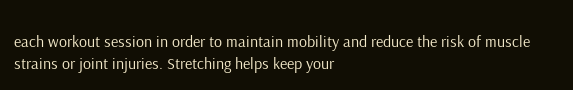each workout session in order to maintain mobility and reduce the risk of muscle strains or joint injuries. Stretching helps keep your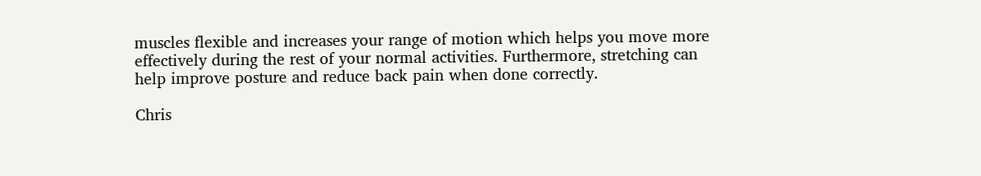muscles flexible and increases your range of motion which helps you move more effectively during the rest of your normal activities. Furthermore, stretching can help improve posture and reduce back pain when done correctly.

Chris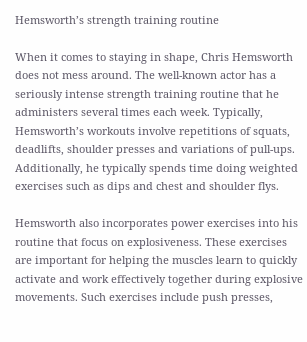Hemsworth’s strength training routine

When it comes to staying in shape, Chris Hemsworth does not mess around. The well-known actor has a seriously intense strength training routine that he administers several times each week. Typically, Hemsworth’s workouts involve repetitions of squats, deadlifts, shoulder presses and variations of pull-ups. Additionally, he typically spends time doing weighted exercises such as dips and chest and shoulder flys.

Hemsworth also incorporates power exercises into his routine that focus on explosiveness. These exercises are important for helping the muscles learn to quickly activate and work effectively together during explosive movements. Such exercises include push presses,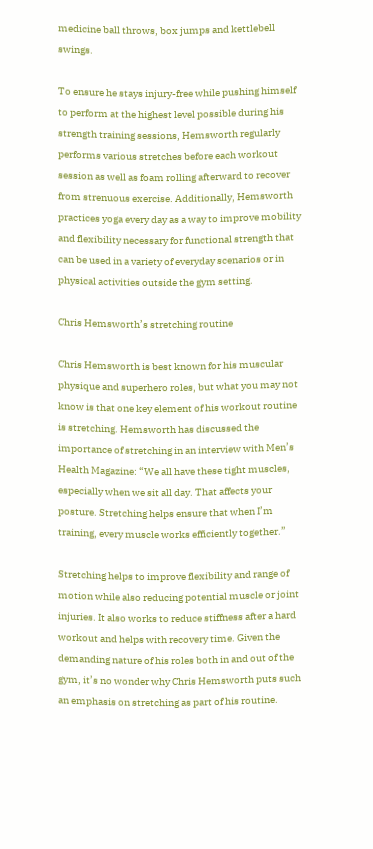medicine ball throws, box jumps and kettlebell swings.

To ensure he stays injury-free while pushing himself to perform at the highest level possible during his strength training sessions, Hemsworth regularly performs various stretches before each workout session as well as foam rolling afterward to recover from strenuous exercise. Additionally, Hemsworth practices yoga every day as a way to improve mobility and flexibility necessary for functional strength that can be used in a variety of everyday scenarios or in physical activities outside the gym setting.

Chris Hemsworth’s stretching routine

Chris Hemsworth is best known for his muscular physique and superhero roles, but what you may not know is that one key element of his workout routine is stretching. Hemsworth has discussed the importance of stretching in an interview with Men’s Health Magazine: “We all have these tight muscles, especially when we sit all day. That affects your posture. Stretching helps ensure that when I’m training, every muscle works efficiently together.”

Stretching helps to improve flexibility and range of motion while also reducing potential muscle or joint injuries. It also works to reduce stiffness after a hard workout and helps with recovery time. Given the demanding nature of his roles both in and out of the gym, it’s no wonder why Chris Hemsworth puts such an emphasis on stretching as part of his routine.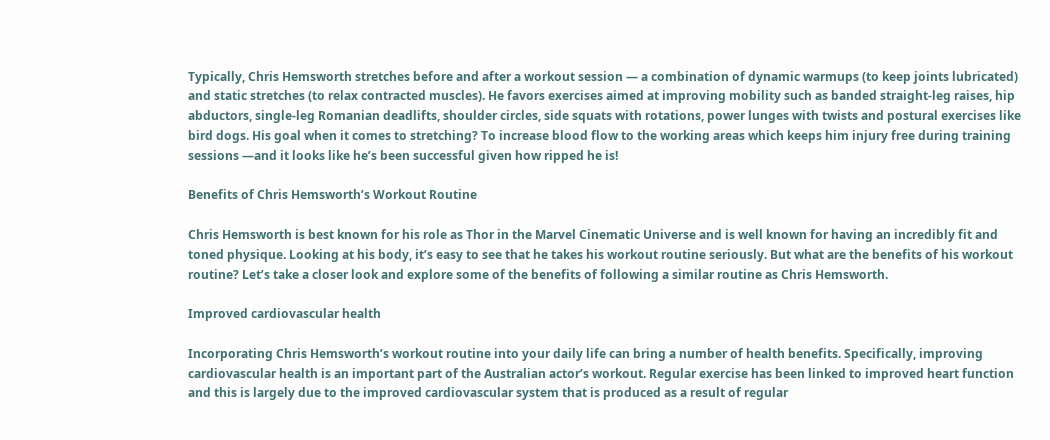Typically, Chris Hemsworth stretches before and after a workout session — a combination of dynamic warmups (to keep joints lubricated) and static stretches (to relax contracted muscles). He favors exercises aimed at improving mobility such as banded straight-leg raises, hip abductors, single-leg Romanian deadlifts, shoulder circles, side squats with rotations, power lunges with twists and postural exercises like bird dogs. His goal when it comes to stretching? To increase blood flow to the working areas which keeps him injury free during training sessions —and it looks like he’s been successful given how ripped he is!

Benefits of Chris Hemsworth’s Workout Routine

Chris Hemsworth is best known for his role as Thor in the Marvel Cinematic Universe and is well known for having an incredibly fit and toned physique. Looking at his body, it’s easy to see that he takes his workout routine seriously. But what are the benefits of his workout routine? Let’s take a closer look and explore some of the benefits of following a similar routine as Chris Hemsworth.

Improved cardiovascular health

Incorporating Chris Hemsworth’s workout routine into your daily life can bring a number of health benefits. Specifically, improving cardiovascular health is an important part of the Australian actor’s workout. Regular exercise has been linked to improved heart function and this is largely due to the improved cardiovascular system that is produced as a result of regular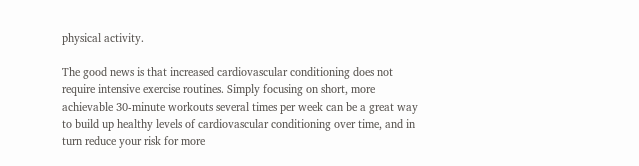physical activity.

The good news is that increased cardiovascular conditioning does not require intensive exercise routines. Simply focusing on short, more achievable 30-minute workouts several times per week can be a great way to build up healthy levels of cardiovascular conditioning over time, and in turn reduce your risk for more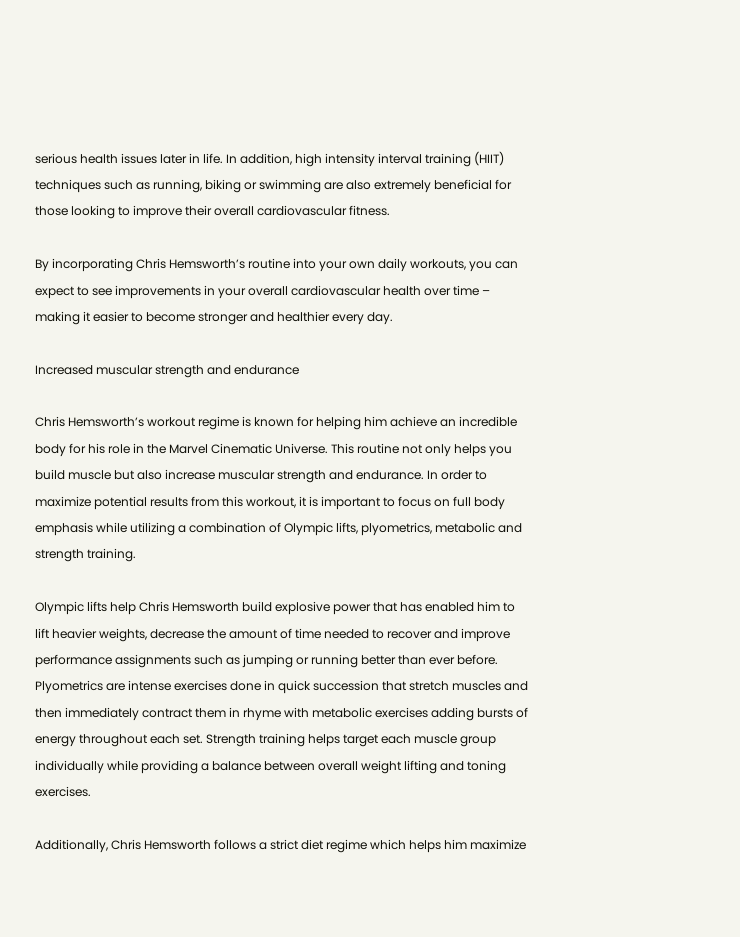serious health issues later in life. In addition, high intensity interval training (HIIT) techniques such as running, biking or swimming are also extremely beneficial for those looking to improve their overall cardiovascular fitness.

By incorporating Chris Hemsworth’s routine into your own daily workouts, you can expect to see improvements in your overall cardiovascular health over time – making it easier to become stronger and healthier every day.

Increased muscular strength and endurance

Chris Hemsworth’s workout regime is known for helping him achieve an incredible body for his role in the Marvel Cinematic Universe. This routine not only helps you build muscle but also increase muscular strength and endurance. In order to maximize potential results from this workout, it is important to focus on full body emphasis while utilizing a combination of Olympic lifts, plyometrics, metabolic and strength training.

Olympic lifts help Chris Hemsworth build explosive power that has enabled him to lift heavier weights, decrease the amount of time needed to recover and improve performance assignments such as jumping or running better than ever before. Plyometrics are intense exercises done in quick succession that stretch muscles and then immediately contract them in rhyme with metabolic exercises adding bursts of energy throughout each set. Strength training helps target each muscle group individually while providing a balance between overall weight lifting and toning exercises.

Additionally, Chris Hemsworth follows a strict diet regime which helps him maximize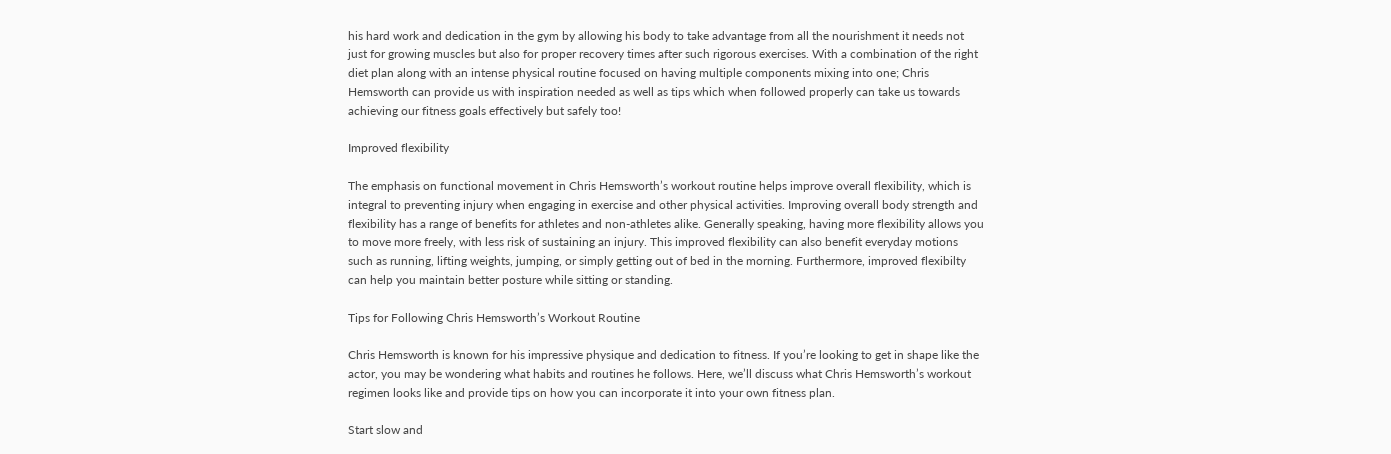his hard work and dedication in the gym by allowing his body to take advantage from all the nourishment it needs not just for growing muscles but also for proper recovery times after such rigorous exercises. With a combination of the right diet plan along with an intense physical routine focused on having multiple components mixing into one; Chris Hemsworth can provide us with inspiration needed as well as tips which when followed properly can take us towards achieving our fitness goals effectively but safely too!

Improved flexibility

The emphasis on functional movement in Chris Hemsworth’s workout routine helps improve overall flexibility, which is integral to preventing injury when engaging in exercise and other physical activities. Improving overall body strength and flexibility has a range of benefits for athletes and non-athletes alike. Generally speaking, having more flexibility allows you to move more freely, with less risk of sustaining an injury. This improved flexibility can also benefit everyday motions such as running, lifting weights, jumping, or simply getting out of bed in the morning. Furthermore, improved flexibilty can help you maintain better posture while sitting or standing.

Tips for Following Chris Hemsworth’s Workout Routine

Chris Hemsworth is known for his impressive physique and dedication to fitness. If you’re looking to get in shape like the actor, you may be wondering what habits and routines he follows. Here, we’ll discuss what Chris Hemsworth’s workout regimen looks like and provide tips on how you can incorporate it into your own fitness plan.

Start slow and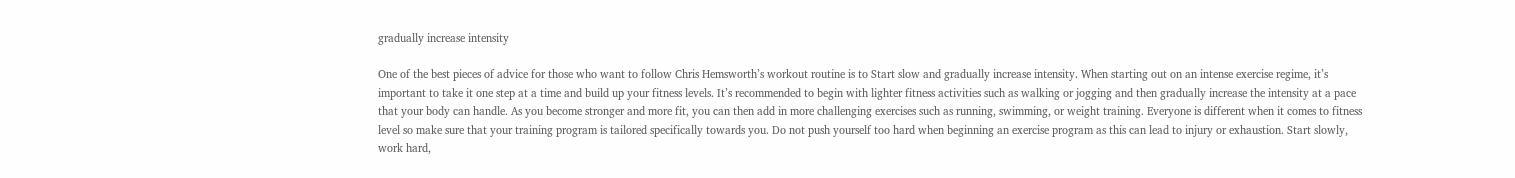gradually increase intensity

One of the best pieces of advice for those who want to follow Chris Hemsworth’s workout routine is to Start slow and gradually increase intensity. When starting out on an intense exercise regime, it’s important to take it one step at a time and build up your fitness levels. It’s recommended to begin with lighter fitness activities such as walking or jogging and then gradually increase the intensity at a pace that your body can handle. As you become stronger and more fit, you can then add in more challenging exercises such as running, swimming, or weight training. Everyone is different when it comes to fitness level so make sure that your training program is tailored specifically towards you. Do not push yourself too hard when beginning an exercise program as this can lead to injury or exhaustion. Start slowly, work hard,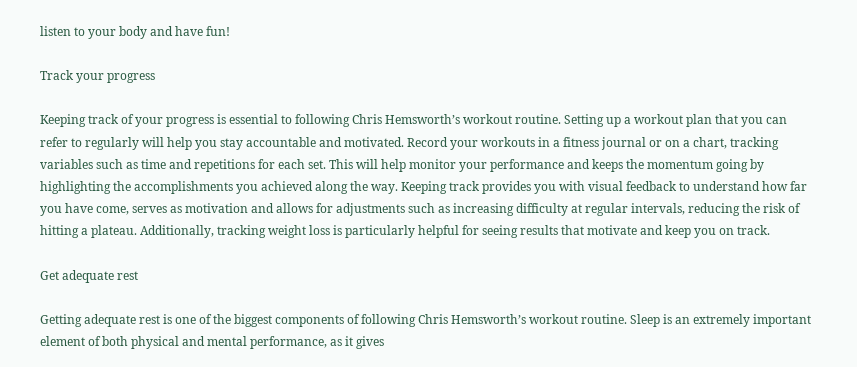listen to your body and have fun!

Track your progress

Keeping track of your progress is essential to following Chris Hemsworth’s workout routine. Setting up a workout plan that you can refer to regularly will help you stay accountable and motivated. Record your workouts in a fitness journal or on a chart, tracking variables such as time and repetitions for each set. This will help monitor your performance and keeps the momentum going by highlighting the accomplishments you achieved along the way. Keeping track provides you with visual feedback to understand how far you have come, serves as motivation and allows for adjustments such as increasing difficulty at regular intervals, reducing the risk of hitting a plateau. Additionally, tracking weight loss is particularly helpful for seeing results that motivate and keep you on track.

Get adequate rest

Getting adequate rest is one of the biggest components of following Chris Hemsworth’s workout routine. Sleep is an extremely important element of both physical and mental performance, as it gives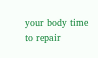your body time to repair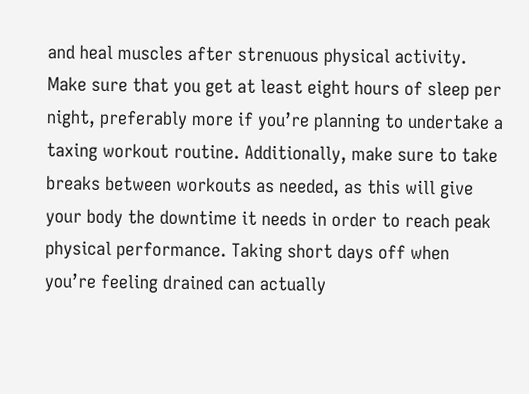and heal muscles after strenuous physical activity. Make sure that you get at least eight hours of sleep per night, preferably more if you’re planning to undertake a taxing workout routine. Additionally, make sure to take breaks between workouts as needed, as this will give your body the downtime it needs in order to reach peak physical performance. Taking short days off when you’re feeling drained can actually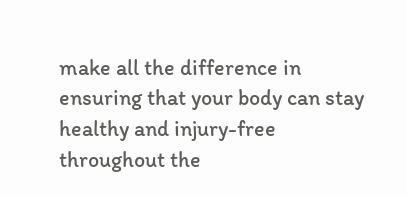make all the difference in ensuring that your body can stay healthy and injury-free throughout the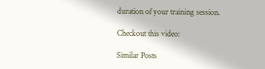duration of your training session.

Checkout this video:

Similar Posts